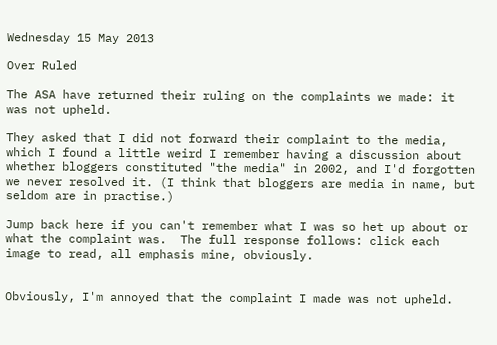Wednesday 15 May 2013

Over Ruled

The ASA have returned their ruling on the complaints we made: it was not upheld.

They asked that I did not forward their complaint to the media, which I found a little weird I remember having a discussion about whether bloggers constituted "the media" in 2002, and I'd forgotten we never resolved it. (I think that bloggers are media in name, but seldom are in practise.)

Jump back here if you can't remember what I was so het up about or what the complaint was.  The full response follows: click each image to read, all emphasis mine, obviously.


Obviously, I'm annoyed that the complaint I made was not upheld.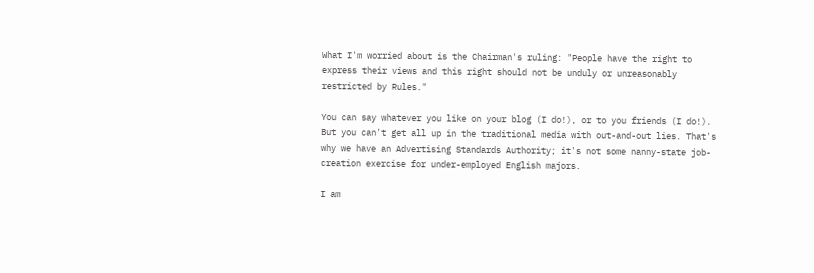What I'm worried about is the Chairman's ruling: "People have the right to express their views and this right should not be unduly or unreasonably restricted by Rules."

You can say whatever you like on your blog (I do!), or to you friends (I do!). But you can't get all up in the traditional media with out-and-out lies. That's why we have an Advertising Standards Authority; it's not some nanny-state job-creation exercise for under-employed English majors.

I am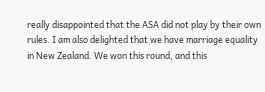really disappointed that the ASA did not play by their own rules. I am also delighted that we have marriage equality in New Zealand. We won this round, and this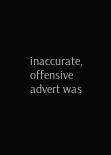inaccurate, offensive advert was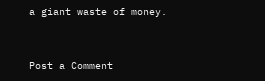a giant waste of money.


Post a Comment